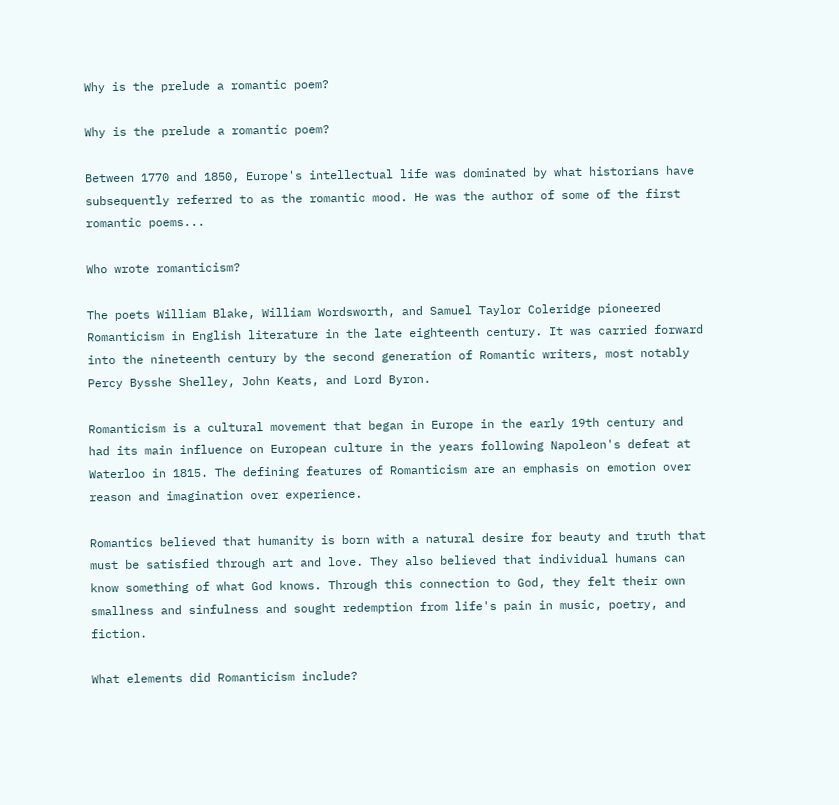Why is the prelude a romantic poem?

Why is the prelude a romantic poem?

Between 1770 and 1850, Europe's intellectual life was dominated by what historians have subsequently referred to as the romantic mood. He was the author of some of the first romantic poems...

Who wrote romanticism?

The poets William Blake, William Wordsworth, and Samuel Taylor Coleridge pioneered Romanticism in English literature in the late eighteenth century. It was carried forward into the nineteenth century by the second generation of Romantic writers, most notably Percy Bysshe Shelley, John Keats, and Lord Byron.

Romanticism is a cultural movement that began in Europe in the early 19th century and had its main influence on European culture in the years following Napoleon's defeat at Waterloo in 1815. The defining features of Romanticism are an emphasis on emotion over reason and imagination over experience.

Romantics believed that humanity is born with a natural desire for beauty and truth that must be satisfied through art and love. They also believed that individual humans can know something of what God knows. Through this connection to God, they felt their own smallness and sinfulness and sought redemption from life's pain in music, poetry, and fiction.

What elements did Romanticism include?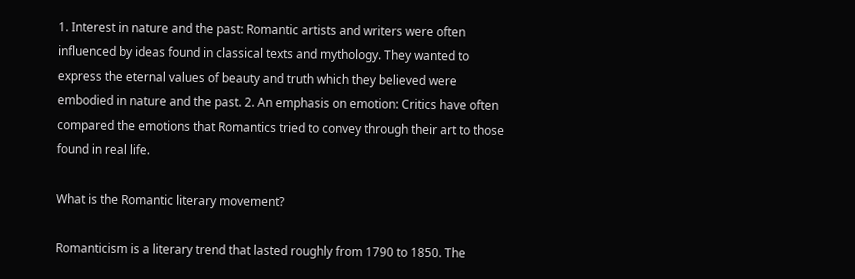1. Interest in nature and the past: Romantic artists and writers were often influenced by ideas found in classical texts and mythology. They wanted to express the eternal values of beauty and truth which they believed were embodied in nature and the past. 2. An emphasis on emotion: Critics have often compared the emotions that Romantics tried to convey through their art to those found in real life.

What is the Romantic literary movement?

Romanticism is a literary trend that lasted roughly from 1790 to 1850. The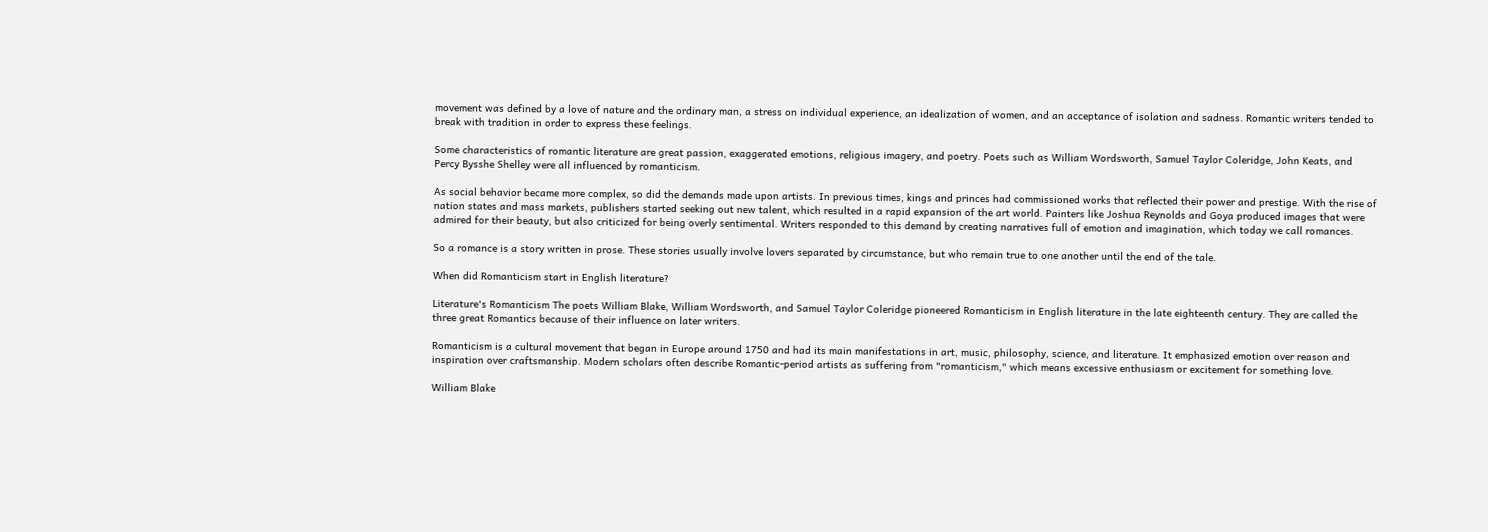movement was defined by a love of nature and the ordinary man, a stress on individual experience, an idealization of women, and an acceptance of isolation and sadness. Romantic writers tended to break with tradition in order to express these feelings.

Some characteristics of romantic literature are great passion, exaggerated emotions, religious imagery, and poetry. Poets such as William Wordsworth, Samuel Taylor Coleridge, John Keats, and Percy Bysshe Shelley were all influenced by romanticism.

As social behavior became more complex, so did the demands made upon artists. In previous times, kings and princes had commissioned works that reflected their power and prestige. With the rise of nation states and mass markets, publishers started seeking out new talent, which resulted in a rapid expansion of the art world. Painters like Joshua Reynolds and Goya produced images that were admired for their beauty, but also criticized for being overly sentimental. Writers responded to this demand by creating narratives full of emotion and imagination, which today we call romances.

So a romance is a story written in prose. These stories usually involve lovers separated by circumstance, but who remain true to one another until the end of the tale.

When did Romanticism start in English literature?

Literature's Romanticism The poets William Blake, William Wordsworth, and Samuel Taylor Coleridge pioneered Romanticism in English literature in the late eighteenth century. They are called the three great Romantics because of their influence on later writers.

Romanticism is a cultural movement that began in Europe around 1750 and had its main manifestations in art, music, philosophy, science, and literature. It emphasized emotion over reason and inspiration over craftsmanship. Modern scholars often describe Romantic-period artists as suffering from "romanticism," which means excessive enthusiasm or excitement for something love.

William Blake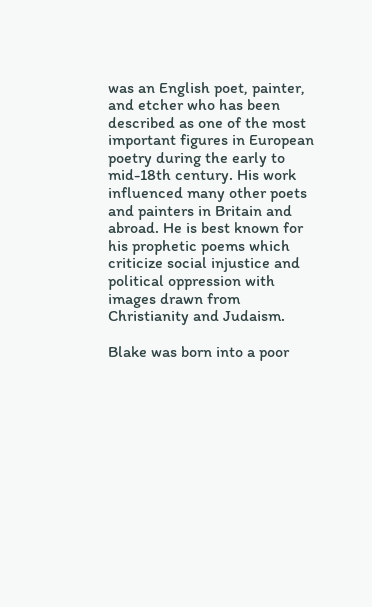was an English poet, painter, and etcher who has been described as one of the most important figures in European poetry during the early to mid-18th century. His work influenced many other poets and painters in Britain and abroad. He is best known for his prophetic poems which criticize social injustice and political oppression with images drawn from Christianity and Judaism.

Blake was born into a poor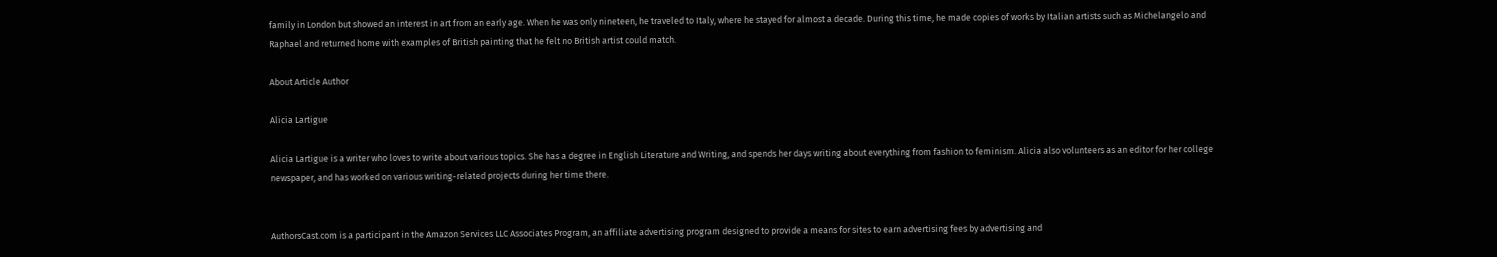family in London but showed an interest in art from an early age. When he was only nineteen, he traveled to Italy, where he stayed for almost a decade. During this time, he made copies of works by Italian artists such as Michelangelo and Raphael and returned home with examples of British painting that he felt no British artist could match.

About Article Author

Alicia Lartigue

Alicia Lartigue is a writer who loves to write about various topics. She has a degree in English Literature and Writing, and spends her days writing about everything from fashion to feminism. Alicia also volunteers as an editor for her college newspaper, and has worked on various writing-related projects during her time there.


AuthorsCast.com is a participant in the Amazon Services LLC Associates Program, an affiliate advertising program designed to provide a means for sites to earn advertising fees by advertising and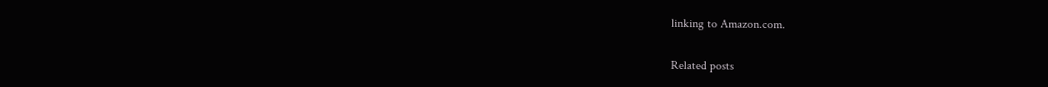linking to Amazon.com.

Related posts